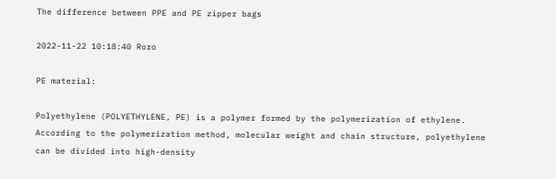The difference between PPE and PE zipper bags

2022-11-22 10:18:40 Roro

PE material:

Polyethylene (POLYETHYLENE, PE) is a polymer formed by the polymerization of ethylene. According to the polymerization method, molecular weight and chain structure, polyethylene can be divided into high-density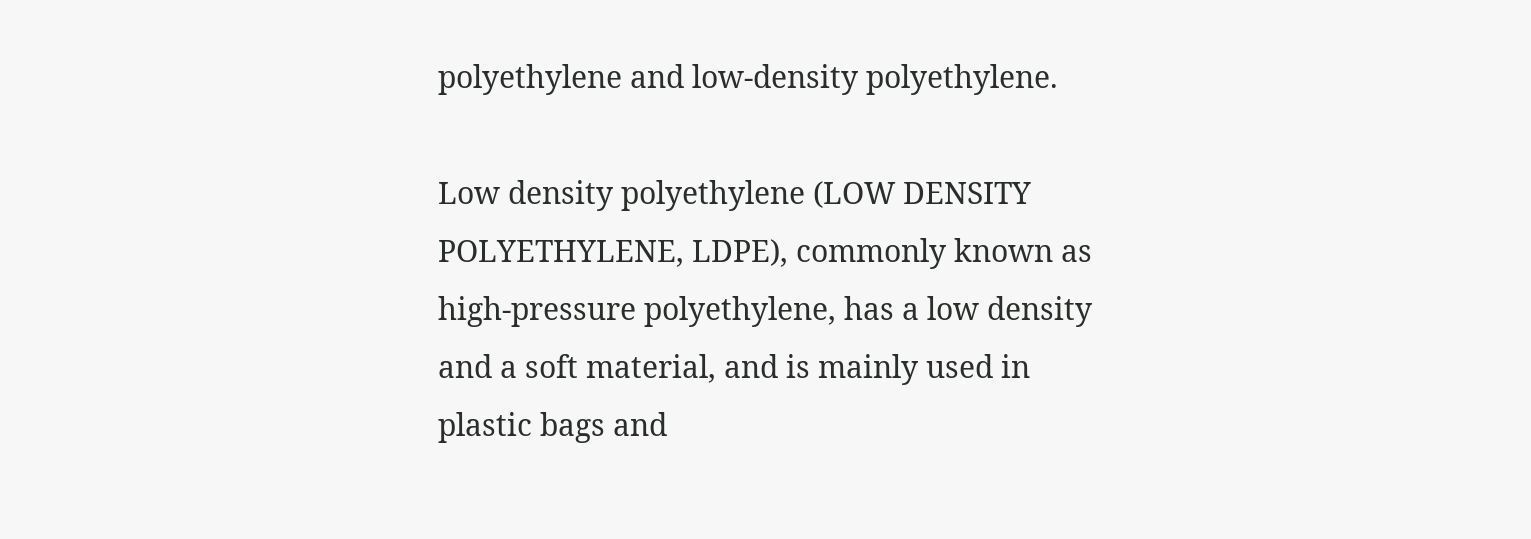polyethylene and low-density polyethylene.

Low density polyethylene (LOW DENSITY POLYETHYLENE, LDPE), commonly known as high-pressure polyethylene, has a low density and a soft material, and is mainly used in plastic bags and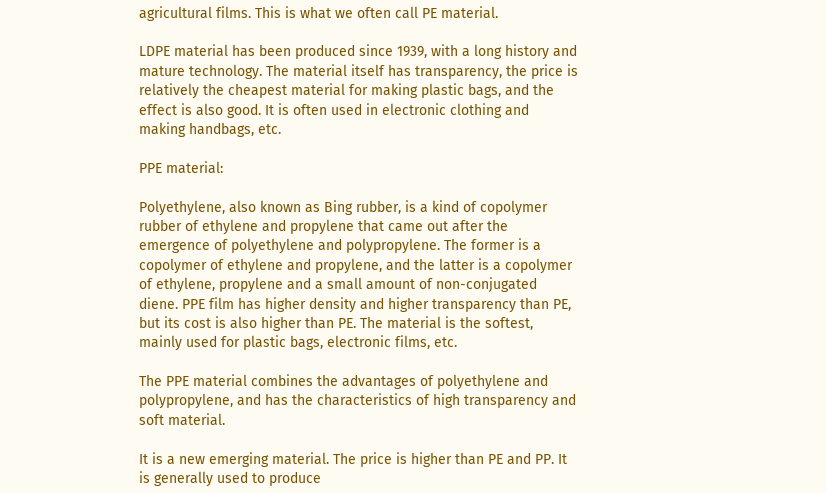agricultural films. This is what we often call PE material.

LDPE material has been produced since 1939, with a long history and mature technology. The material itself has transparency, the price is relatively the cheapest material for making plastic bags, and the effect is also good. It is often used in electronic clothing and making handbags, etc.

PPE material:

Polyethylene, also known as Bing rubber, is a kind of copolymer rubber of ethylene and propylene that came out after the emergence of polyethylene and polypropylene. The former is a copolymer of ethylene and propylene, and the latter is a copolymer of ethylene, propylene and a small amount of non-conjugated diene. PPE film has higher density and higher transparency than PE, but its cost is also higher than PE. The material is the softest, mainly used for plastic bags, electronic films, etc.

The PPE material combines the advantages of polyethylene and polypropylene, and has the characteristics of high transparency and soft material.

It is a new emerging material. The price is higher than PE and PP. It is generally used to produce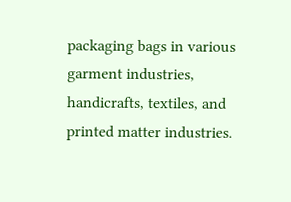packaging bags in various garment industries, handicrafts, textiles, and printed matter industries.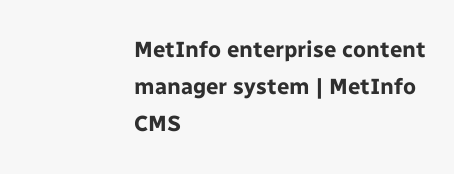MetInfo enterprise content manager system | MetInfo CMS